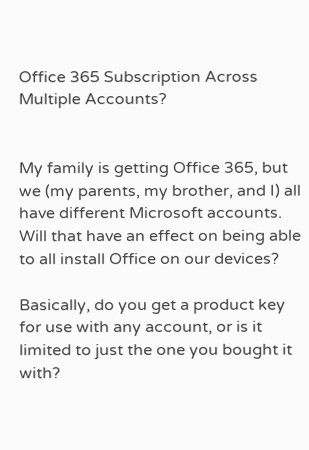Office 365 Subscription Across Multiple Accounts?


My family is getting Office 365, but we (my parents, my brother, and I) all have different Microsoft accounts. Will that have an effect on being able to all install Office on our devices?

Basically, do you get a product key for use with any account, or is it limited to just the one you bought it with?